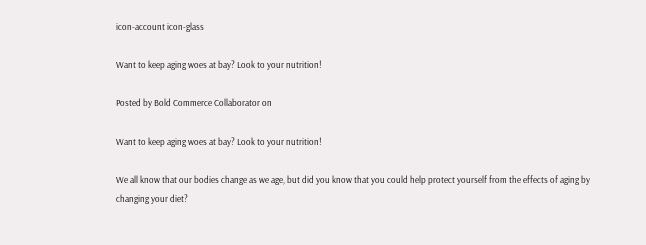icon-account icon-glass

Want to keep aging woes at bay? Look to your nutrition!

Posted by Bold Commerce Collaborator on

Want to keep aging woes at bay? Look to your nutrition!

We all know that our bodies change as we age, but did you know that you could help protect yourself from the effects of aging by changing your diet?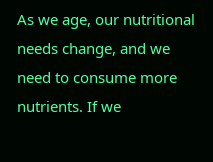As we age, our nutritional needs change, and we need to consume more nutrients. If we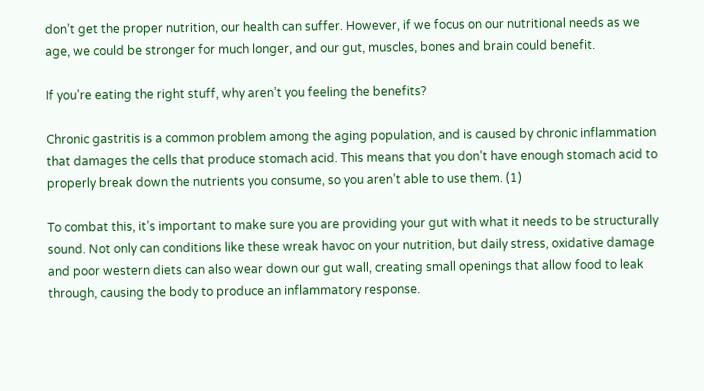don’t get the proper nutrition, our health can suffer. However, if we focus on our nutritional needs as we age, we could be stronger for much longer, and our gut, muscles, bones and brain could benefit.

If you’re eating the right stuff, why aren’t you feeling the benefits?

Chronic gastritis is a common problem among the aging population, and is caused by chronic inflammation that damages the cells that produce stomach acid. This means that you don’t have enough stomach acid to properly break down the nutrients you consume, so you aren’t able to use them. (1)

To combat this, it’s important to make sure you are providing your gut with what it needs to be structurally sound. Not only can conditions like these wreak havoc on your nutrition, but daily stress, oxidative damage and poor western diets can also wear down our gut wall, creating small openings that allow food to leak through, causing the body to produce an inflammatory response.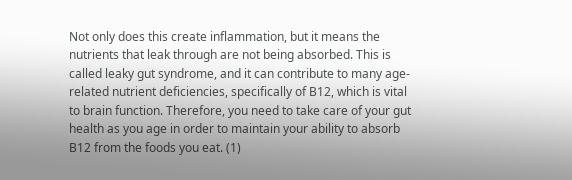Not only does this create inflammation, but it means the nutrients that leak through are not being absorbed. This is called leaky gut syndrome, and it can contribute to many age-related nutrient deficiencies, specifically of B12, which is vital to brain function. Therefore, you need to take care of your gut health as you age in order to maintain your ability to absorb B12 from the foods you eat. (1)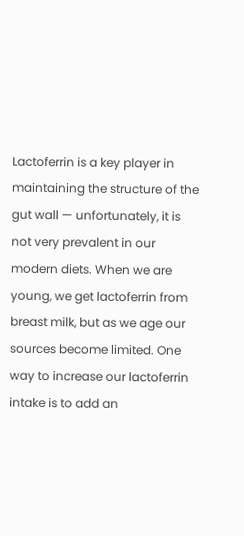Lactoferrin is a key player in maintaining the structure of the gut wall — unfortunately, it is not very prevalent in our modern diets. When we are young, we get lactoferrin from breast milk, but as we age our sources become limited. One way to increase our lactoferrin intake is to add an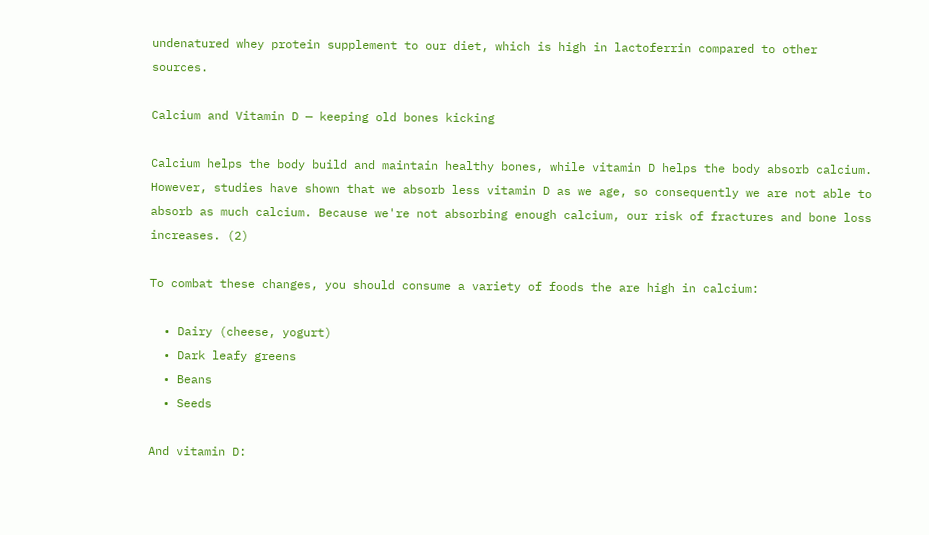undenatured whey protein supplement to our diet, which is high in lactoferrin compared to other sources.

Calcium and Vitamin D — keeping old bones kicking

Calcium helps the body build and maintain healthy bones, while vitamin D helps the body absorb calcium. However, studies have shown that we absorb less vitamin D as we age, so consequently we are not able to absorb as much calcium. Because we're not absorbing enough calcium, our risk of fractures and bone loss increases. (2)

To combat these changes, you should consume a variety of foods the are high in calcium:

  • Dairy (cheese, yogurt)
  • Dark leafy greens
  • Beans
  • Seeds

And vitamin D: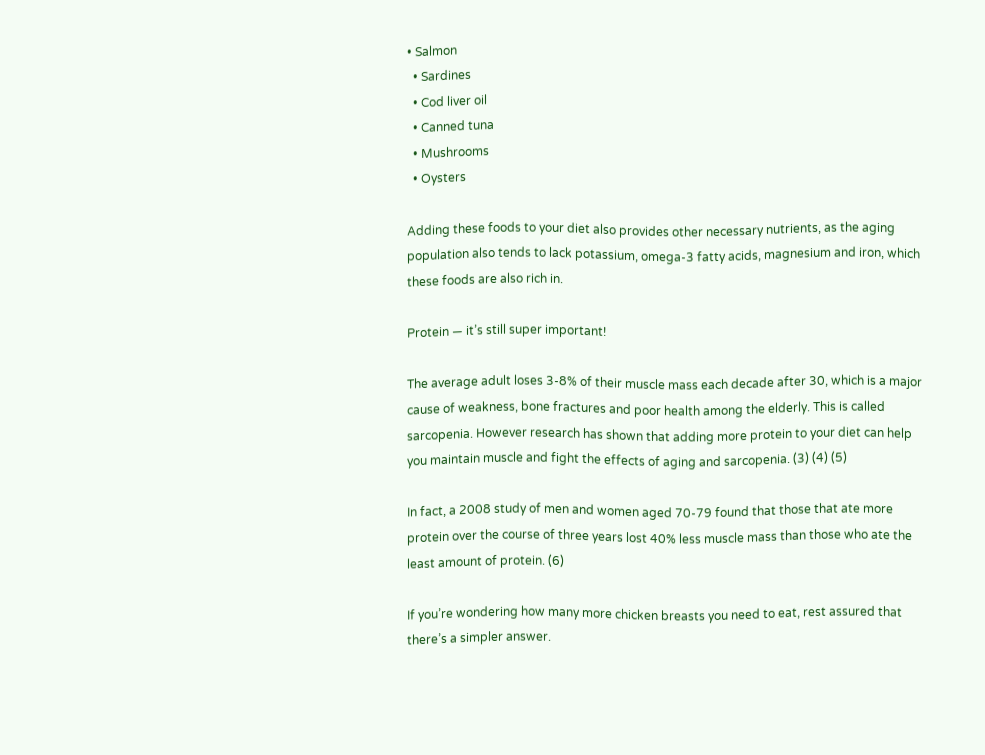• Salmon
  • Sardines
  • Cod liver oil
  • Canned tuna
  • Mushrooms
  • Oysters

Adding these foods to your diet also provides other necessary nutrients, as the aging population also tends to lack potassium, omega-3 fatty acids, magnesium and iron, which these foods are also rich in.

Protein — it’s still super important!

The average adult loses 3-8% of their muscle mass each decade after 30, which is a major cause of weakness, bone fractures and poor health among the elderly. This is called sarcopenia. However research has shown that adding more protein to your diet can help you maintain muscle and fight the effects of aging and sarcopenia. (3) (4) (5)

In fact, a 2008 study of men and women aged 70-79 found that those that ate more protein over the course of three years lost 40% less muscle mass than those who ate the least amount of protein. (6)

If you’re wondering how many more chicken breasts you need to eat, rest assured that there’s a simpler answer.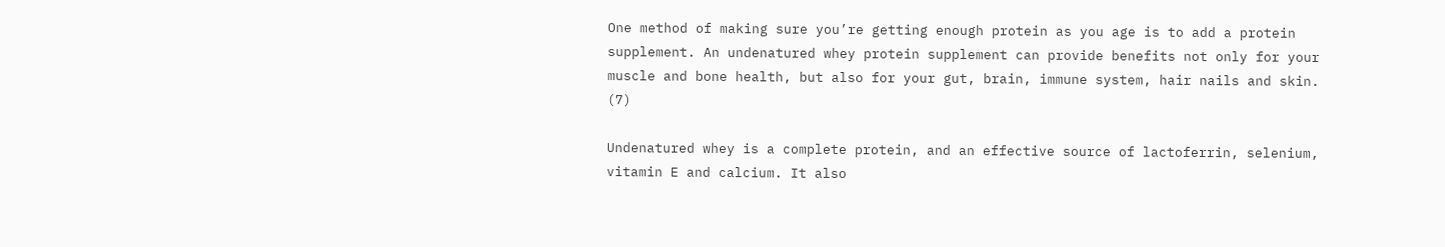One method of making sure you’re getting enough protein as you age is to add a protein supplement. An undenatured whey protein supplement can provide benefits not only for your muscle and bone health, but also for your gut, brain, immune system, hair nails and skin. (7)

Undenatured whey is a complete protein, and an effective source of lactoferrin, selenium, vitamin E and calcium. It also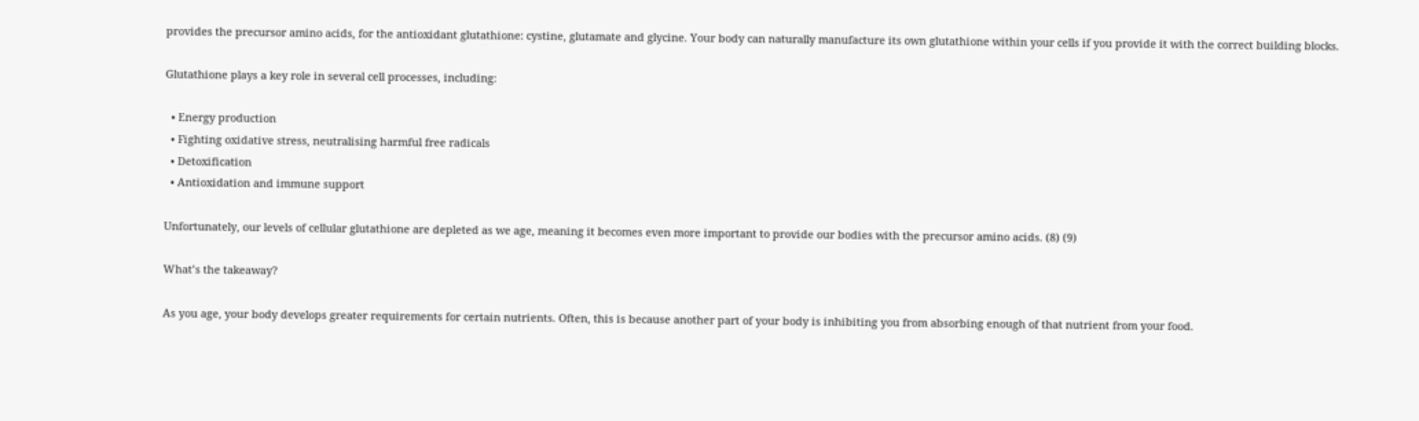provides the precursor amino acids, for the antioxidant glutathione: cystine, glutamate and glycine. Your body can naturally manufacture its own glutathione within your cells if you provide it with the correct building blocks.

Glutathione plays a key role in several cell processes, including:

  • Energy production
  • Fighting oxidative stress, neutralising harmful free radicals
  • Detoxification
  • Antioxidation and immune support

Unfortunately, our levels of cellular glutathione are depleted as we age, meaning it becomes even more important to provide our bodies with the precursor amino acids. (8) (9)

What’s the takeaway?

As you age, your body develops greater requirements for certain nutrients. Often, this is because another part of your body is inhibiting you from absorbing enough of that nutrient from your food.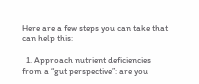Here are a few steps you can take that can help this:

  1. Approach nutrient deficiencies from a “gut perspective”: are you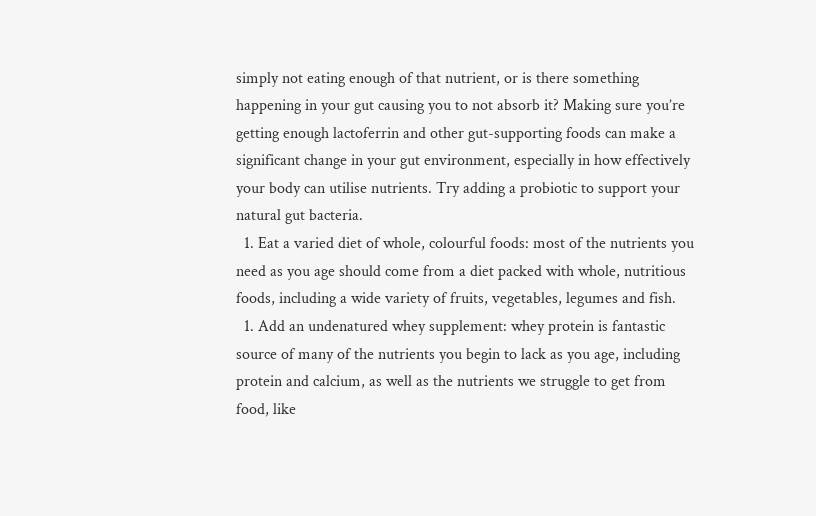simply not eating enough of that nutrient, or is there something happening in your gut causing you to not absorb it? Making sure you’re getting enough lactoferrin and other gut-supporting foods can make a significant change in your gut environment, especially in how effectively your body can utilise nutrients. Try adding a probiotic to support your natural gut bacteria.
  1. Eat a varied diet of whole, colourful foods: most of the nutrients you need as you age should come from a diet packed with whole, nutritious foods, including a wide variety of fruits, vegetables, legumes and fish.
  1. Add an undenatured whey supplement: whey protein is fantastic source of many of the nutrients you begin to lack as you age, including protein and calcium, as well as the nutrients we struggle to get from food, like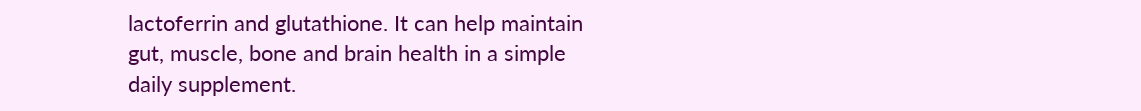lactoferrin and glutathione. It can help maintain gut, muscle, bone and brain health in a simple daily supplement.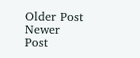Older Post Newer Post